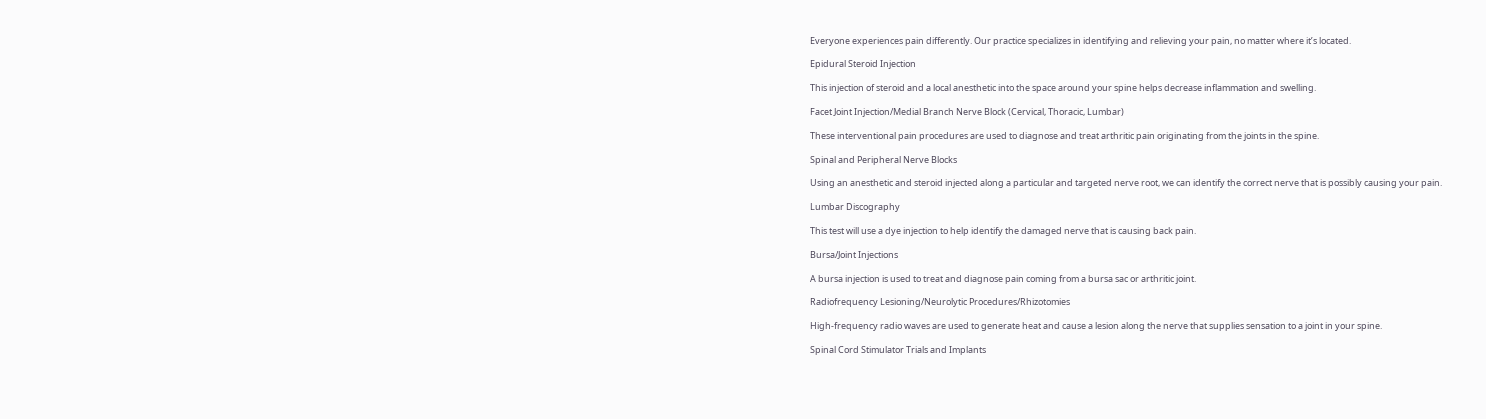Everyone experiences pain differently. Our practice specializes in identifying and relieving your pain, no matter where it’s located.

Epidural Steroid Injection

This injection of steroid and a local anesthetic into the space around your spine helps decrease inflammation and swelling.

Facet Joint Injection/Medial Branch Nerve Block (Cervical, Thoracic, Lumbar)

These interventional pain procedures are used to diagnose and treat arthritic pain originating from the joints in the spine.

Spinal and Peripheral Nerve Blocks

Using an anesthetic and steroid injected along a particular and targeted nerve root, we can identify the correct nerve that is possibly causing your pain.

Lumbar Discography

This test will use a dye injection to help identify the damaged nerve that is causing back pain.

Bursa/Joint Injections

A bursa injection is used to treat and diagnose pain coming from a bursa sac or arthritic joint.

Radiofrequency Lesioning/Neurolytic Procedures/Rhizotomies

High-frequency radio waves are used to generate heat and cause a lesion along the nerve that supplies sensation to a joint in your spine.

Spinal Cord Stimulator Trials and Implants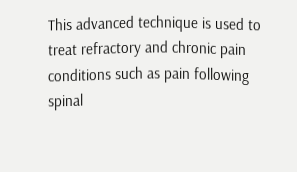This advanced technique is used to treat refractory and chronic pain conditions such as pain following spinal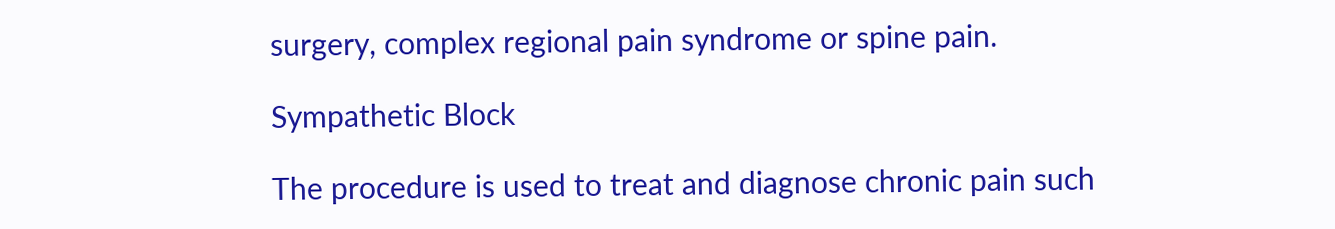surgery, complex regional pain syndrome or spine pain.

Sympathetic Block

The procedure is used to treat and diagnose chronic pain such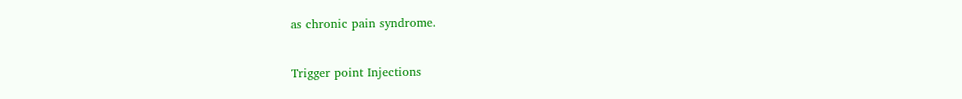as chronic pain syndrome.

Trigger point Injections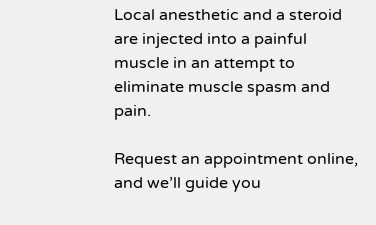Local anesthetic and a steroid are injected into a painful muscle in an attempt to eliminate muscle spasm and pain.

Request an appointment online, and we’ll guide you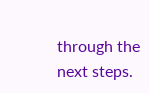through the next steps.